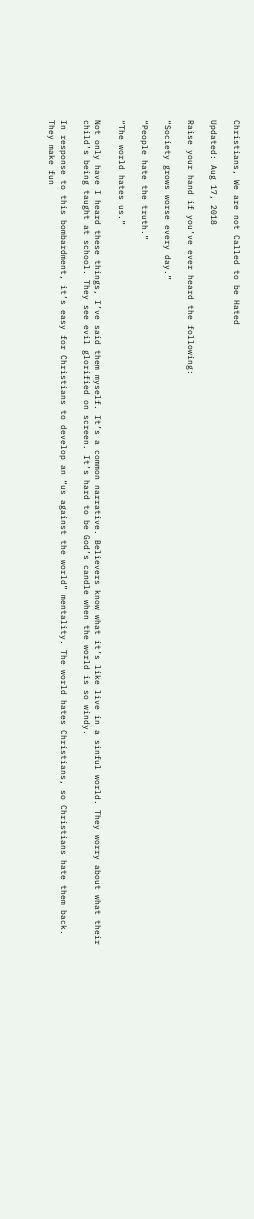Christians, We are not Called to be Hated

Updated: Aug 17, 2018

Raise your hand if you’ve ever heard the following:

“Society grows worse every day.”

“People hate the truth.”

“The world hates us.”

Not only have I heard these things, I’ve said them myself. It’s a common narrative. Believers know what it’s like live in a sinful world. They worry about what their child’s being taught at school. They see evil glorified on screen. It’s hard to be God’s candle when the world is so windy.

In response to this bombardment, it’s easy for Christians to develop an “us against the world” mentality. The world hates Christians, so Christians hate them back. They make fun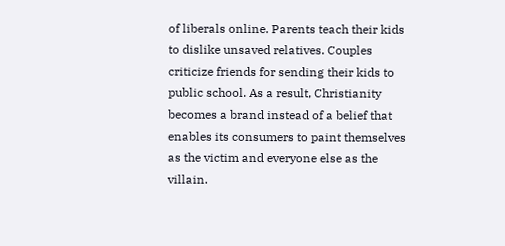of liberals online. Parents teach their kids to dislike unsaved relatives. Couples criticize friends for sending their kids to public school. As a result, Christianity becomes a brand instead of a belief that enables its consumers to paint themselves as the victim and everyone else as the villain.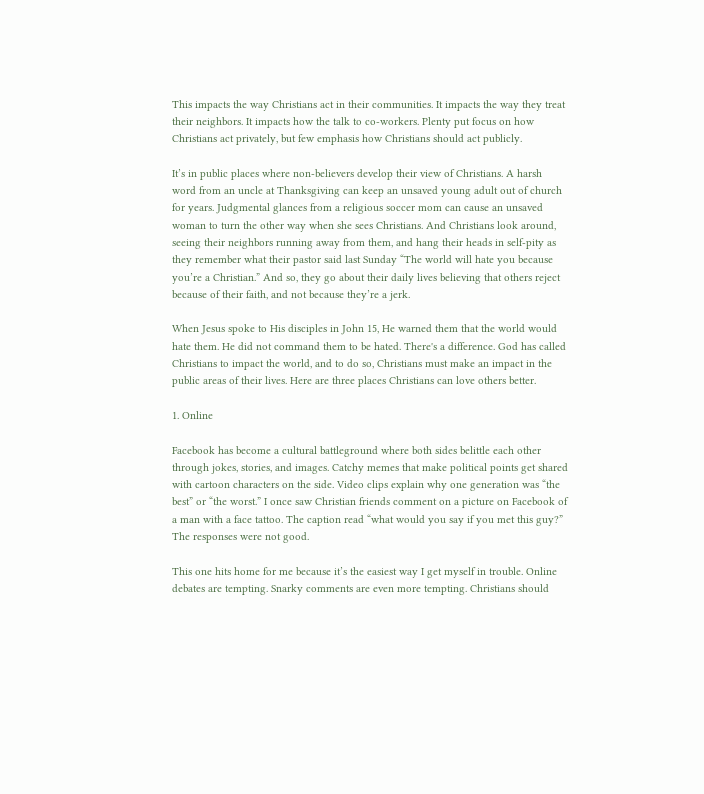This impacts the way Christians act in their communities. It impacts the way they treat their neighbors. It impacts how the talk to co-workers. Plenty put focus on how Christians act privately, but few emphasis how Christians should act publicly.

It’s in public places where non-believers develop their view of Christians. A harsh word from an uncle at Thanksgiving can keep an unsaved young adult out of church for years. Judgmental glances from a religious soccer mom can cause an unsaved woman to turn the other way when she sees Christians. And Christians look around, seeing their neighbors running away from them, and hang their heads in self-pity as they remember what their pastor said last Sunday “The world will hate you because you’re a Christian.” And so, they go about their daily lives believing that others reject because of their faith, and not because they’re a jerk.

When Jesus spoke to His disciples in John 15, He warned them that the world would hate them. He did not command them to be hated. There's a difference. God has called Christians to impact the world, and to do so, Christians must make an impact in the public areas of their lives. Here are three places Christians can love others better.

1. Online

Facebook has become a cultural battleground where both sides belittle each other through jokes, stories, and images. Catchy memes that make political points get shared with cartoon characters on the side. Video clips explain why one generation was “the best” or “the worst.” I once saw Christian friends comment on a picture on Facebook of a man with a face tattoo. The caption read “what would you say if you met this guy?” The responses were not good.

This one hits home for me because it’s the easiest way I get myself in trouble. Online debates are tempting. Snarky comments are even more tempting. Christians should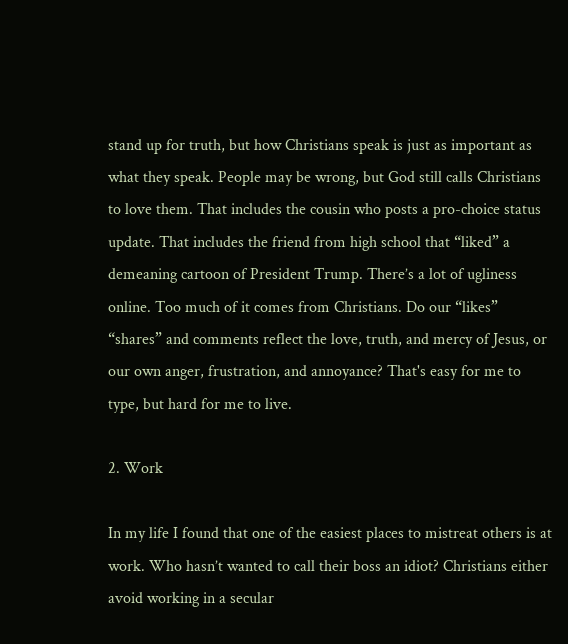stand up for truth, but how Christians speak is just as important as what they speak. People may be wrong, but God still calls Christians to love them. That includes the cousin who posts a pro-choice status update. That includes the friend from high school that “liked” a demeaning cartoon of President Trump. There’s a lot of ugliness online. Too much of it comes from Christians. Do our “likes” “shares” and comments reflect the love, truth, and mercy of Jesus, or our own anger, frustration, and annoyance? That's easy for me to type, but hard for me to live.

2. Work

In my life I found that one of the easiest places to mistreat others is at work. Who hasn’t wanted to call their boss an idiot? Christians either avoid working in a secular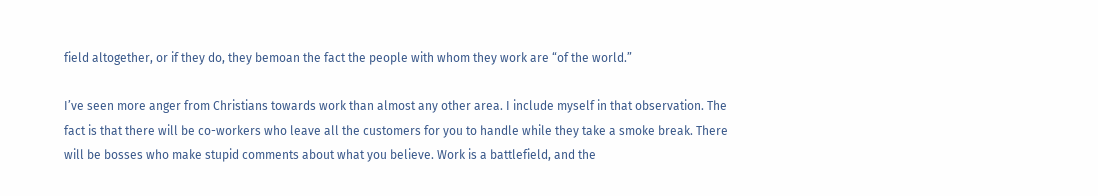field altogether, or if they do, they bemoan the fact the people with whom they work are “of the world.”

I’ve seen more anger from Christians towards work than almost any other area. I include myself in that observation. The fact is that there will be co-workers who leave all the customers for you to handle while they take a smoke break. There will be bosses who make stupid comments about what you believe. Work is a battlefield, and the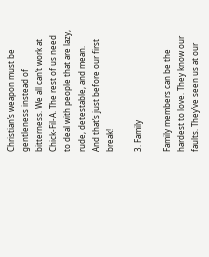Christian’s weapon must be gentleness instead of bitterness. We all can’t work at Chick-Fil-A. The rest of us need to deal with people that are lazy, rude, detestable, and mean. And that’s just before our first break!

3. Family

Family members can be the hardest to love. They know our faults. They’ve seen us at our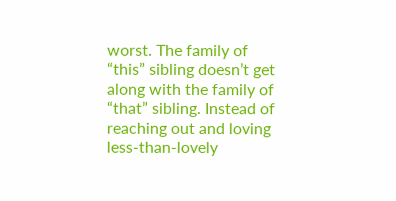worst. The family of “this” sibling doesn’t get along with the family of “that” sibling. Instead of reaching out and loving less-than-lovely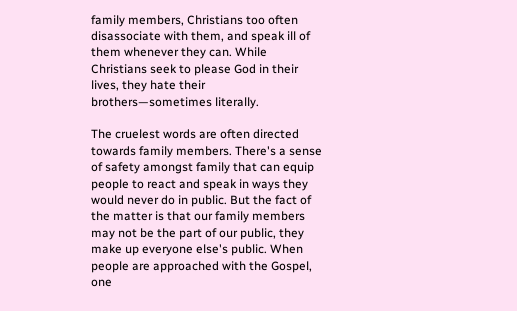family members, Christians too often disassociate with them, and speak ill of them whenever they can. While Christians seek to please God in their lives, they hate their brothers—sometimes literally.

The cruelest words are often directed towards family members. There's a sense of safety amongst family that can equip people to react and speak in ways they would never do in public. But the fact of the matter is that our family members may not be the part of our public, they make up everyone else's public. When people are approached with the Gospel, one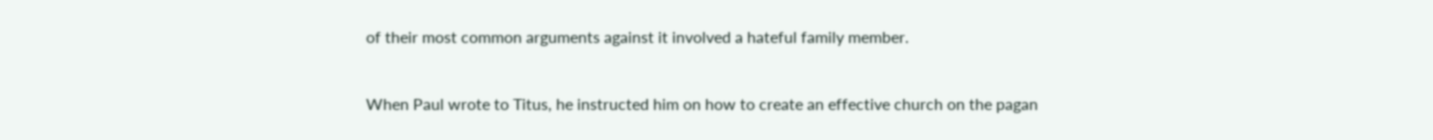of their most common arguments against it involved a hateful family member.


When Paul wrote to Titus, he instructed him on how to create an effective church on the pagan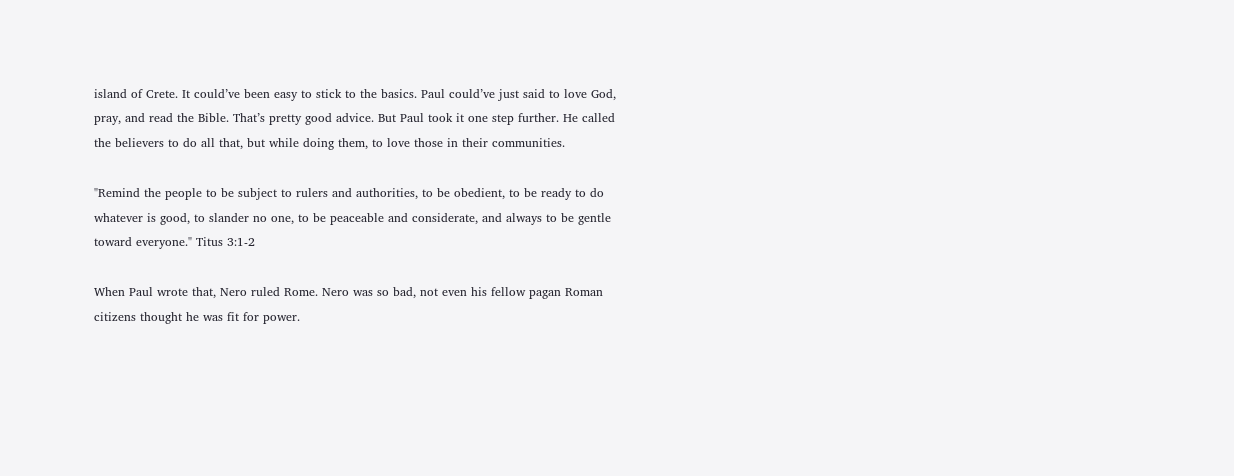island of Crete. It could’ve been easy to stick to the basics. Paul could’ve just said to love God, pray, and read the Bible. That’s pretty good advice. But Paul took it one step further. He called the believers to do all that, but while doing them, to love those in their communities.

"Remind the people to be subject to rulers and authorities, to be obedient, to be ready to do whatever is good, to slander no one, to be peaceable and considerate, and always to be gentle toward everyone." Titus 3:1-2

When Paul wrote that, Nero ruled Rome. Nero was so bad, not even his fellow pagan Roman citizens thought he was fit for power.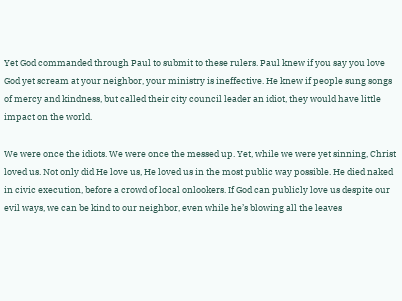Yet God commanded through Paul to submit to these rulers. Paul knew if you say you love God yet scream at your neighbor, your ministry is ineffective. He knew if people sung songs of mercy and kindness, but called their city council leader an idiot, they would have little impact on the world.

We were once the idiots. We were once the messed up. Yet, while we were yet sinning, Christ loved us. Not only did He love us, He loved us in the most public way possible. He died naked in civic execution, before a crowd of local onlookers. If God can publicly love us despite our evil ways, we can be kind to our neighbor, even while he’s blowing all the leaves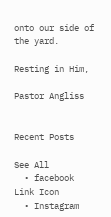onto our side of the yard.

Resting in Him,

Pastor Angliss


Recent Posts

See All
  • facebook Link Icon
  • Instagram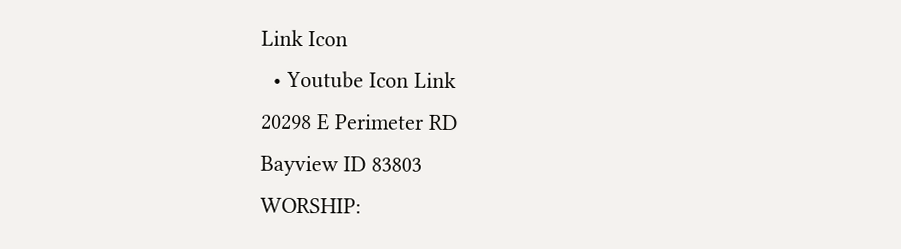Link Icon
  • Youtube Icon Link
20298 E Perimeter RD
Bayview ID 83803
WORSHIP: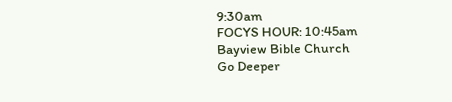9:30am
FOCYS HOUR: 10:45am
Bayview Bible Church
Go Deeper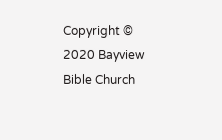Copyright © 2020 Bayview Bible Church